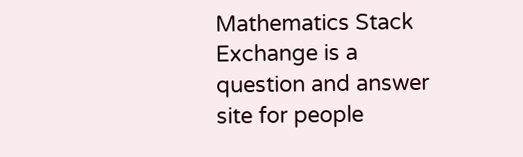Mathematics Stack Exchange is a question and answer site for people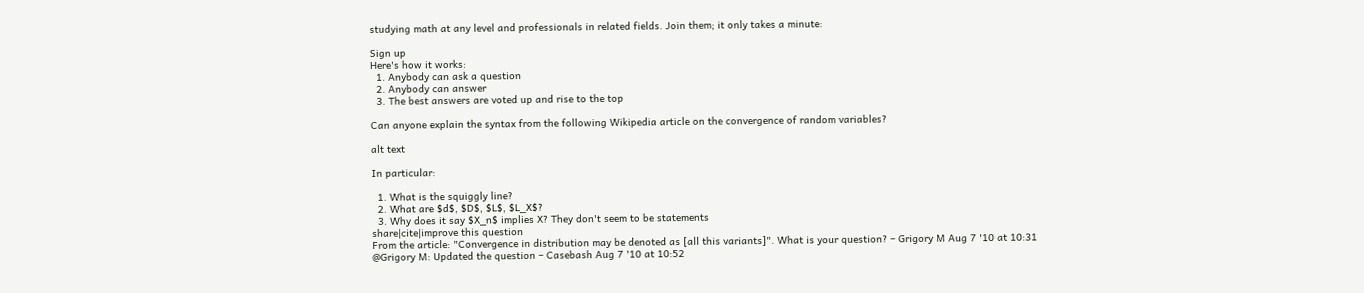studying math at any level and professionals in related fields. Join them; it only takes a minute:

Sign up
Here's how it works:
  1. Anybody can ask a question
  2. Anybody can answer
  3. The best answers are voted up and rise to the top

Can anyone explain the syntax from the following Wikipedia article on the convergence of random variables?

alt text

In particular:

  1. What is the squiggly line?
  2. What are $d$, $D$, $L$, $L_X$?
  3. Why does it say $X_n$ implies X? They don't seem to be statements
share|cite|improve this question
From the article: "Convergence in distribution may be denoted as [all this variants]". What is your question? – Grigory M Aug 7 '10 at 10:31
@Grigory M: Updated the question – Casebash Aug 7 '10 at 10:52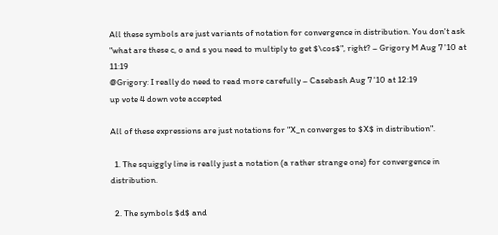All these symbols are just variants of notation for convergence in distribution. You don't ask "what are these c, o and s you need to multiply to get $\cos$", right? – Grigory M Aug 7 '10 at 11:19
@Grigory: I really do need to read more carefully – Casebash Aug 7 '10 at 12:19
up vote 4 down vote accepted

All of these expressions are just notations for "X_n converges to $X$ in distribution".

  1. The squiggly line is really just a notation (a rather strange one) for convergence in distribution.

  2. The symbols $d$ and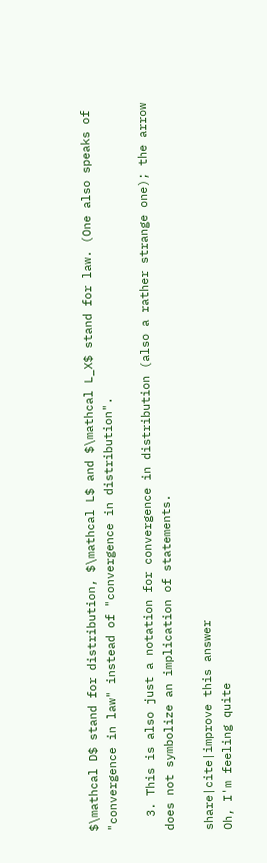$\mathcal D$ stand for distribution, $\mathcal L$ and $\mathcal L_X$ stand for law. (One also speaks of "convergence in law" instead of "convergence in distribution".

  3. This is also just a notation for convergence in distribution (also a rather strange one); the arrow does not symbolize an implication of statements.

share|cite|improve this answer
Oh, I'm feeling quite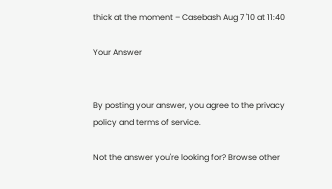thick at the moment – Casebash Aug 7 '10 at 11:40

Your Answer


By posting your answer, you agree to the privacy policy and terms of service.

Not the answer you're looking for? Browse other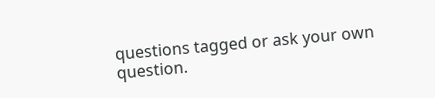questions tagged or ask your own question.